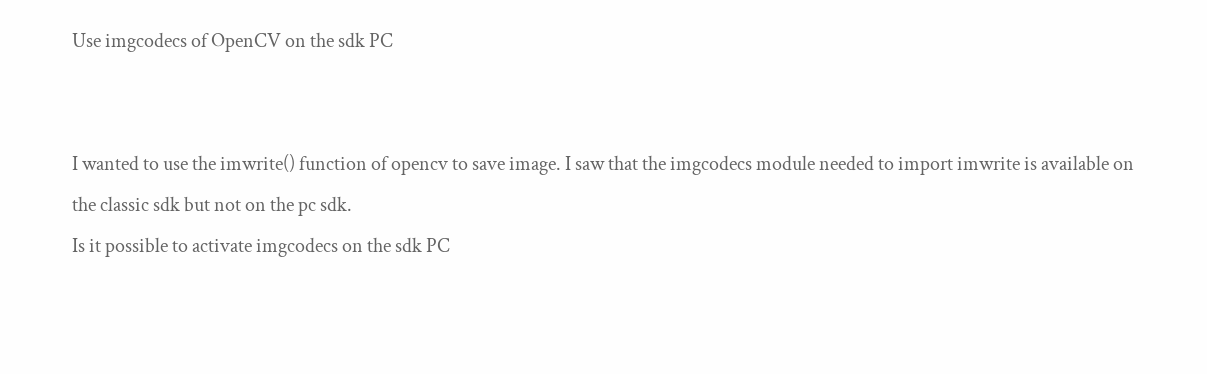Use imgcodecs of OpenCV on the sdk PC


I wanted to use the imwrite() function of opencv to save image. I saw that the imgcodecs module needed to import imwrite is available on the classic sdk but not on the pc sdk.
Is it possible to activate imgcodecs on the sdk PC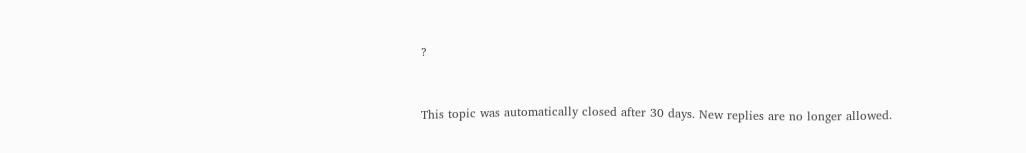?


This topic was automatically closed after 30 days. New replies are no longer allowed.